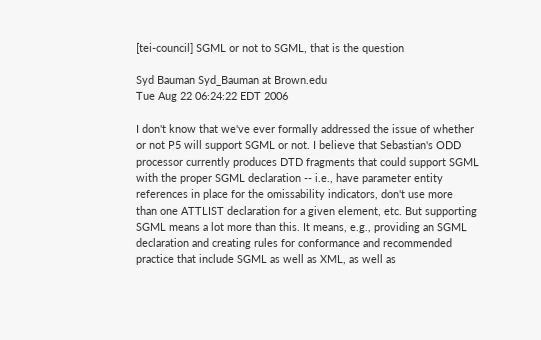[tei-council] SGML or not to SGML, that is the question

Syd Bauman Syd_Bauman at Brown.edu
Tue Aug 22 06:24:22 EDT 2006

I don't know that we've ever formally addressed the issue of whether
or not P5 will support SGML or not. I believe that Sebastian's ODD
processor currently produces DTD fragments that could support SGML
with the proper SGML declaration -- i.e., have parameter entity
references in place for the omissability indicators, don't use more
than one ATTLIST declaration for a given element, etc. But supporting
SGML means a lot more than this. It means, e.g., providing an SGML
declaration and creating rules for conformance and recommended
practice that include SGML as well as XML, as well as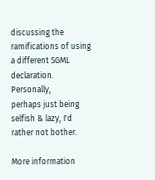discussing the
ramifications of using a different SGML declaration. Personally,
perhaps just being selfish & lazy, I'd rather not bother.

More information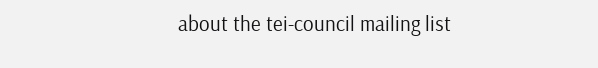about the tei-council mailing list